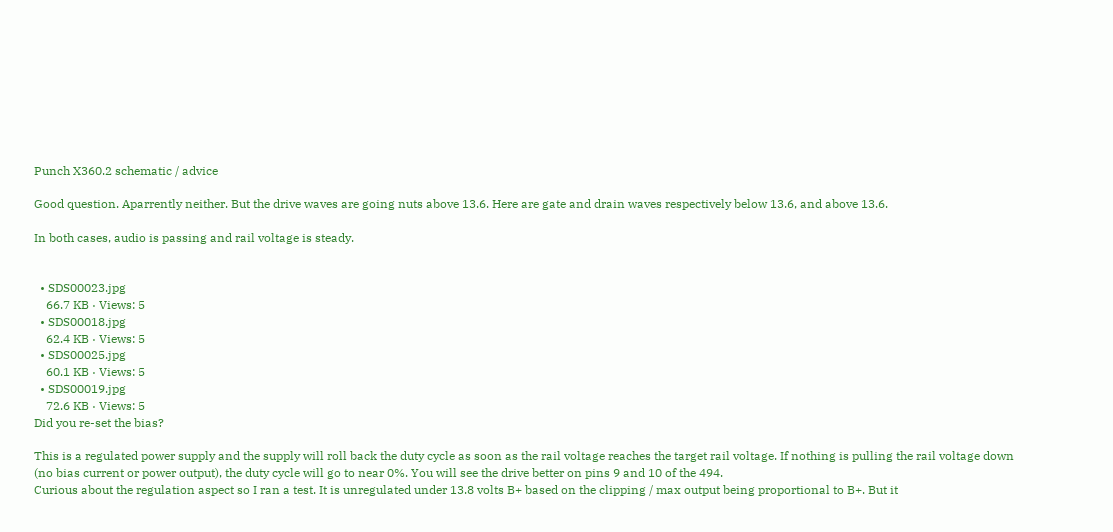Punch X360.2 schematic / advice

Good question. Aparrently neither. But the drive waves are going nuts above 13.6. Here are gate and drain waves respectively below 13.6, and above 13.6.

In both cases, audio is passing and rail voltage is steady.


  • SDS00023.jpg
    66.7 KB · Views: 5
  • SDS00018.jpg
    62.4 KB · Views: 5
  • SDS00025.jpg
    60.1 KB · Views: 5
  • SDS00019.jpg
    72.6 KB · Views: 5
Did you re-set the bias?

This is a regulated power supply and the supply will roll back the duty cycle as soon as the rail voltage reaches the target rail voltage. If nothing is pulling the rail voltage down (no bias current or power output), the duty cycle will go to near 0%. You will see the drive better on pins 9 and 10 of the 494.
Curious about the regulation aspect so I ran a test. It is unregulated under 13.8 volts B+ based on the clipping / max output being proportional to B+. But it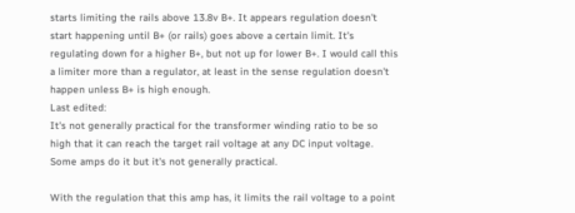starts limiting the rails above 13.8v B+. It appears regulation doesn't start happening until B+ (or rails) goes above a certain limit. It's regulating down for a higher B+, but not up for lower B+. I would call this a limiter more than a regulator, at least in the sense regulation doesn't happen unless B+ is high enough.
Last edited:
It's not generally practical for the transformer winding ratio to be so high that it can reach the target rail voltage at any DC input voltage. Some amps do it but it's not generally practical.

With the regulation that this amp has, it limits the rail voltage to a point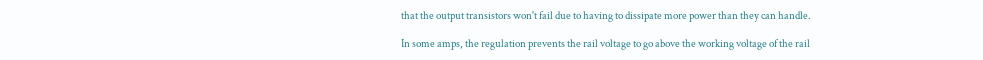that the output transistors won't fail due to having to dissipate more power than they can handle.

In some amps, the regulation prevents the rail voltage to go above the working voltage of the rail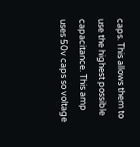caps. This allows them to use the highest possible capacitance. This amp uses 50v caps so voltage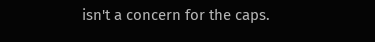isn't a concern for the caps.